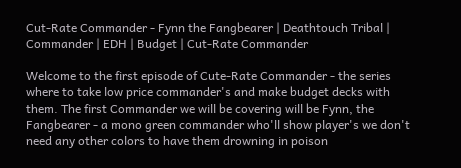Cut-Rate Commander - Fynn the Fangbearer | Deathtouch Tribal | Commander | EDH | Budget | Cut-Rate Commander

Welcome to the first episode of Cute-Rate Commander - the series where to take low price commander's and make budget decks with them. The first Commander we will be covering will be Fynn, the Fangbearer - a mono green commander who'll show player's we don't need any other colors to have them drowning in poison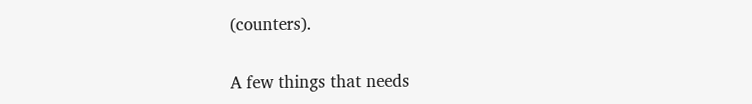(counters).

A few things that needs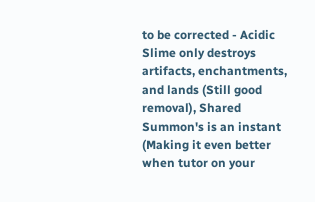to be corrected - Acidic Slime only destroys artifacts, enchantments, and lands (Still good removal), Shared Summon's is an instant (Making it even better when tutor on your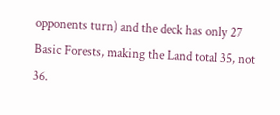opponents turn) and the deck has only 27 Basic Forests, making the Land total 35, not 36.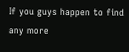If you guys happen to find any more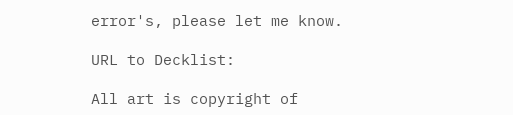error's, please let me know.

URL to Decklist:

All art is copyright of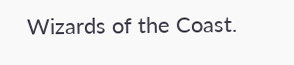Wizards of the Coast.